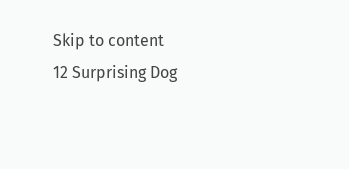Skip to content
12 Surprising Dog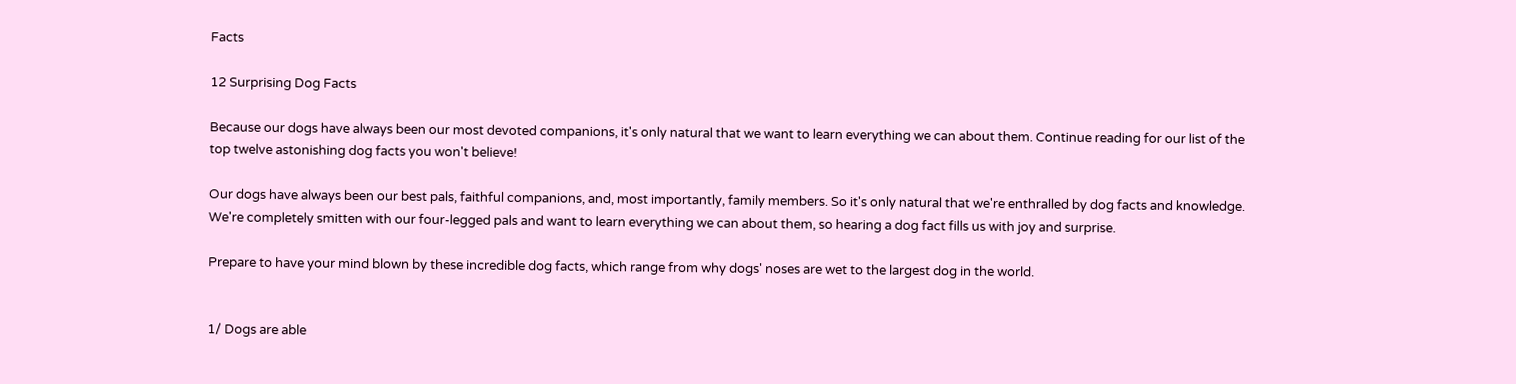Facts

12 Surprising Dog Facts

Because our dogs have always been our most devoted companions, it's only natural that we want to learn everything we can about them. Continue reading for our list of the top twelve astonishing dog facts you won't believe!

Our dogs have always been our best pals, faithful companions, and, most importantly, family members. So it's only natural that we're enthralled by dog facts and knowledge. We're completely smitten with our four-legged pals and want to learn everything we can about them, so hearing a dog fact fills us with joy and surprise.

Prepare to have your mind blown by these incredible dog facts, which range from why dogs' noses are wet to the largest dog in the world.


1/ Dogs are able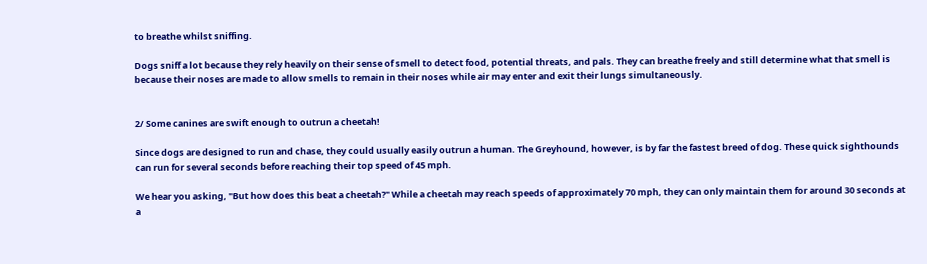to breathe whilst sniffing.

Dogs sniff a lot because they rely heavily on their sense of smell to detect food, potential threats, and pals. They can breathe freely and still determine what that smell is because their noses are made to allow smells to remain in their noses while air may enter and exit their lungs simultaneously.


2/ Some canines are swift enough to outrun a cheetah!

Since dogs are designed to run and chase, they could usually easily outrun a human. The Greyhound, however, is by far the fastest breed of dog. These quick sighthounds can run for several seconds before reaching their top speed of 45 mph.

We hear you asking, "But how does this beat a cheetah?" While a cheetah may reach speeds of approximately 70 mph, they can only maintain them for around 30 seconds at a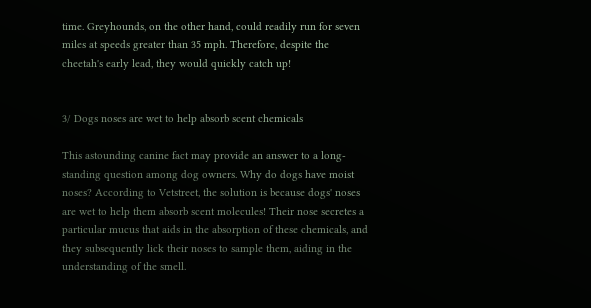time. Greyhounds, on the other hand, could readily run for seven miles at speeds greater than 35 mph. Therefore, despite the cheetah's early lead, they would quickly catch up!


3/ Dogs noses are wet to help absorb scent chemicals

This astounding canine fact may provide an answer to a long-standing question among dog owners. Why do dogs have moist noses? According to Vetstreet, the solution is because dogs' noses are wet to help them absorb scent molecules! Their nose secretes a particular mucus that aids in the absorption of these chemicals, and they subsequently lick their noses to sample them, aiding in the understanding of the smell.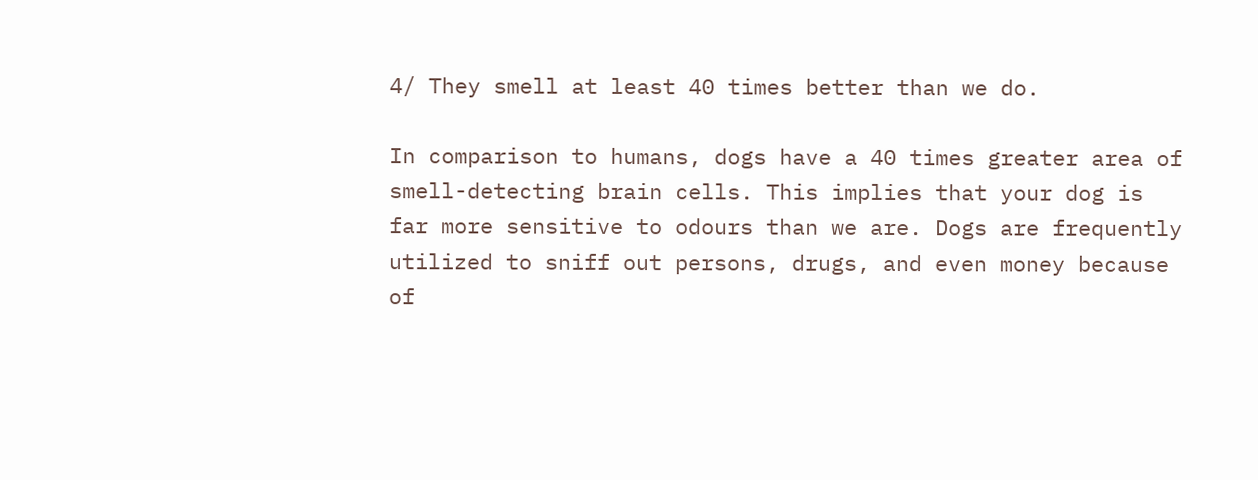4/ They smell at least 40 times better than we do.

In comparison to humans, dogs have a 40 times greater area of smell-detecting brain cells. This implies that your dog is far more sensitive to odours than we are. Dogs are frequently utilized to sniff out persons, drugs, and even money because of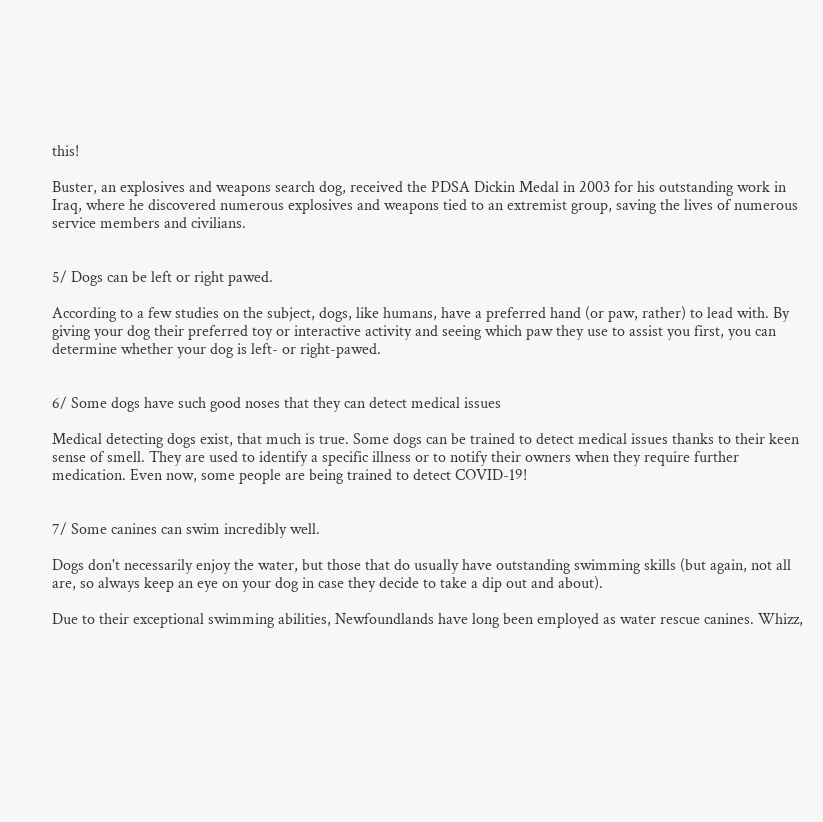this!

Buster, an explosives and weapons search dog, received the PDSA Dickin Medal in 2003 for his outstanding work in Iraq, where he discovered numerous explosives and weapons tied to an extremist group, saving the lives of numerous service members and civilians.


5/ Dogs can be left or right pawed.

According to a few studies on the subject, dogs, like humans, have a preferred hand (or paw, rather) to lead with. By giving your dog their preferred toy or interactive activity and seeing which paw they use to assist you first, you can determine whether your dog is left- or right-pawed.


6/ Some dogs have such good noses that they can detect medical issues

Medical detecting dogs exist, that much is true. Some dogs can be trained to detect medical issues thanks to their keen sense of smell. They are used to identify a specific illness or to notify their owners when they require further medication. Even now, some people are being trained to detect COVID-19!


7/ Some canines can swim incredibly well.

Dogs don't necessarily enjoy the water, but those that do usually have outstanding swimming skills (but again, not all are, so always keep an eye on your dog in case they decide to take a dip out and about).

Due to their exceptional swimming abilities, Newfoundlands have long been employed as water rescue canines. Whizz,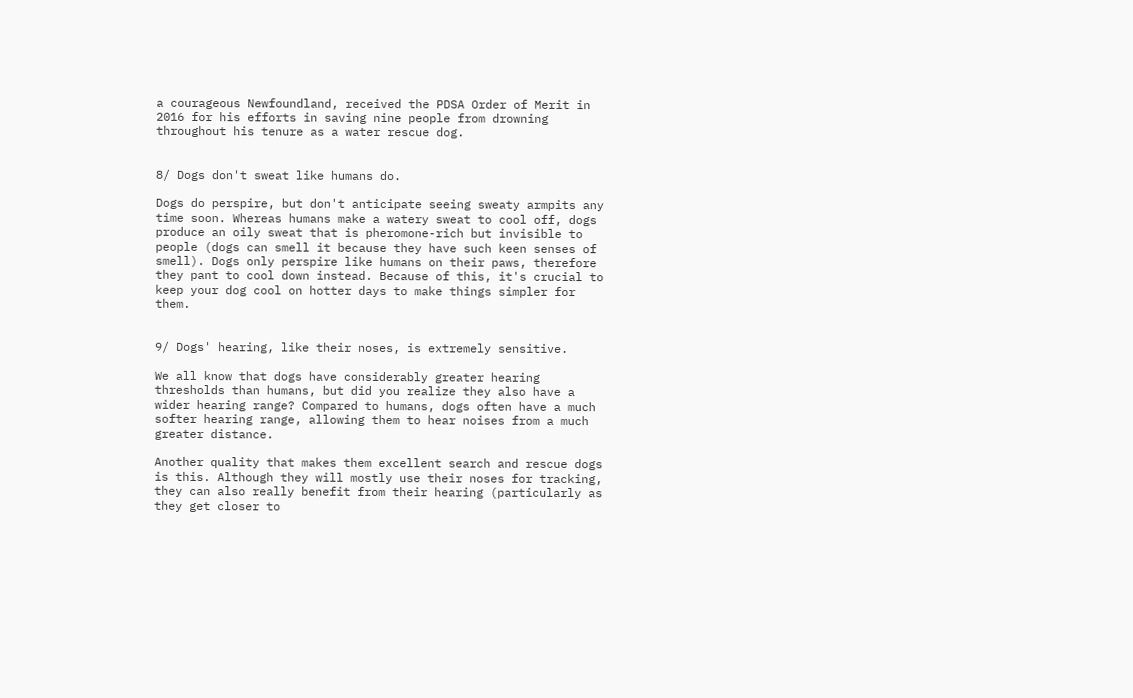a courageous Newfoundland, received the PDSA Order of Merit in 2016 for his efforts in saving nine people from drowning throughout his tenure as a water rescue dog.


8/ Dogs don't sweat like humans do.

Dogs do perspire, but don't anticipate seeing sweaty armpits any time soon. Whereas humans make a watery sweat to cool off, dogs produce an oily sweat that is pheromone-rich but invisible to people (dogs can smell it because they have such keen senses of smell). Dogs only perspire like humans on their paws, therefore they pant to cool down instead. Because of this, it's crucial to keep your dog cool on hotter days to make things simpler for them.


9/ Dogs' hearing, like their noses, is extremely sensitive.

We all know that dogs have considerably greater hearing thresholds than humans, but did you realize they also have a wider hearing range? Compared to humans, dogs often have a much softer hearing range, allowing them to hear noises from a much greater distance.

Another quality that makes them excellent search and rescue dogs is this. Although they will mostly use their noses for tracking, they can also really benefit from their hearing (particularly as they get closer to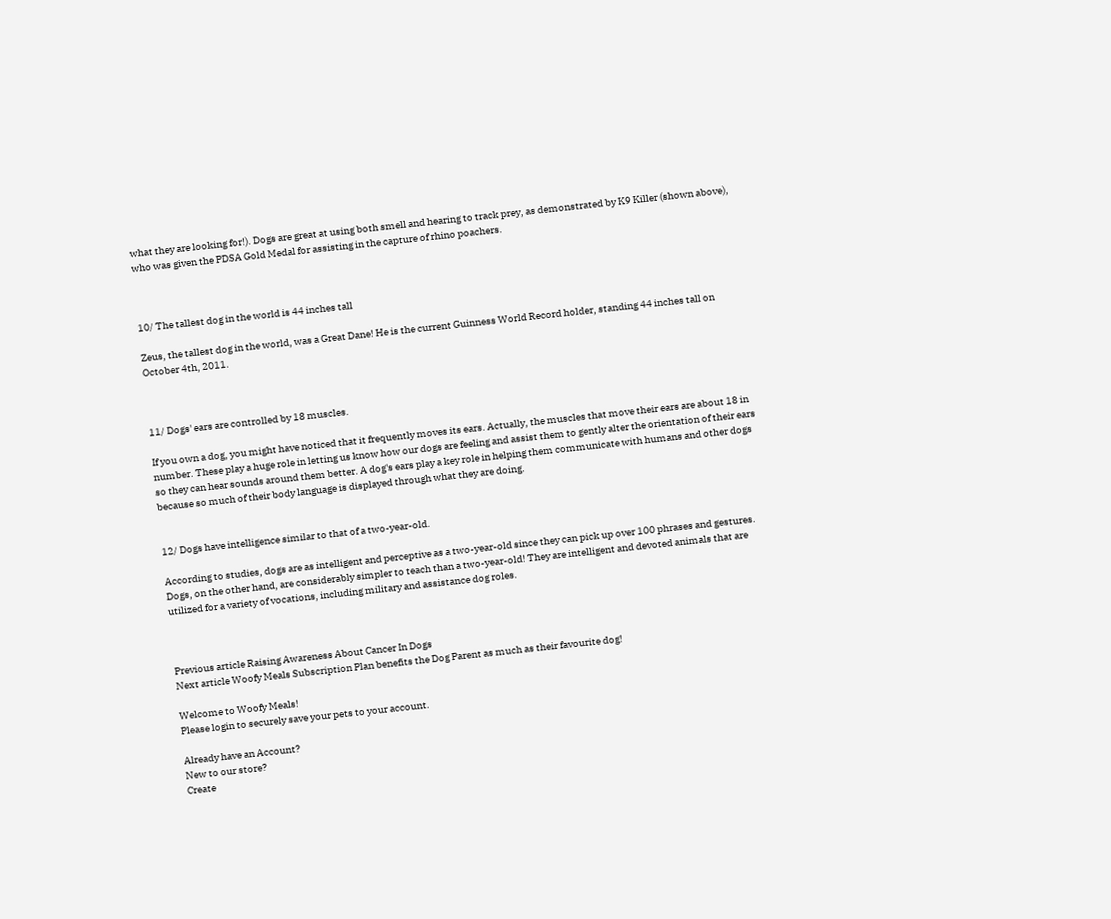what they are looking for!). Dogs are great at using both smell and hearing to track prey, as demonstrated by K9 Killer (shown above), who was given the PDSA Gold Medal for assisting in the capture of rhino poachers.



10/ The tallest dog in the world is 44 inches tall

Zeus, the tallest dog in the world, was a Great Dane! He is the current Guinness World Record holder, standing 44 inches tall on October 4th, 2011.



11/ Dogs' ears are controlled by 18 muscles.

If you own a dog, you might have noticed that it frequently moves its ears. Actually, the muscles that move their ears are about 18 in number. These play a huge role in letting us know how our dogs are feeling and assist them to gently alter the orientation of their ears so they can hear sounds around them better. A dog's ears play a key role in helping them communicate with humans and other dogs because so much of their body language is displayed through what they are doing.


12/ Dogs have intelligence similar to that of a two-year-old.

According to studies, dogs are as intelligent and perceptive as a two-year-old since they can pick up over 100 phrases and gestures. Dogs, on the other hand, are considerably simpler to teach than a two-year-old! They are intelligent and devoted animals that are utilized for a variety of vocations, including military and assistance dog roles.



Previous article Raising Awareness About Cancer In Dogs
Next article Woofy Meals Subscription Plan benefits the Dog Parent as much as their favourite dog!

Welcome to Woofy Meals!
Please login to securely save your pets to your account.

Already have an Account?
New to our store?
Create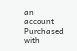an account
Purchased with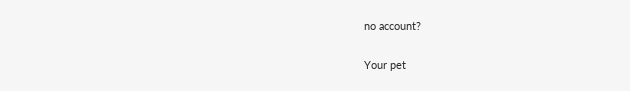no account?

Your pet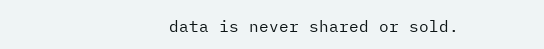data is never shared or sold.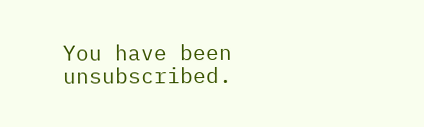You have been unsubscribed.